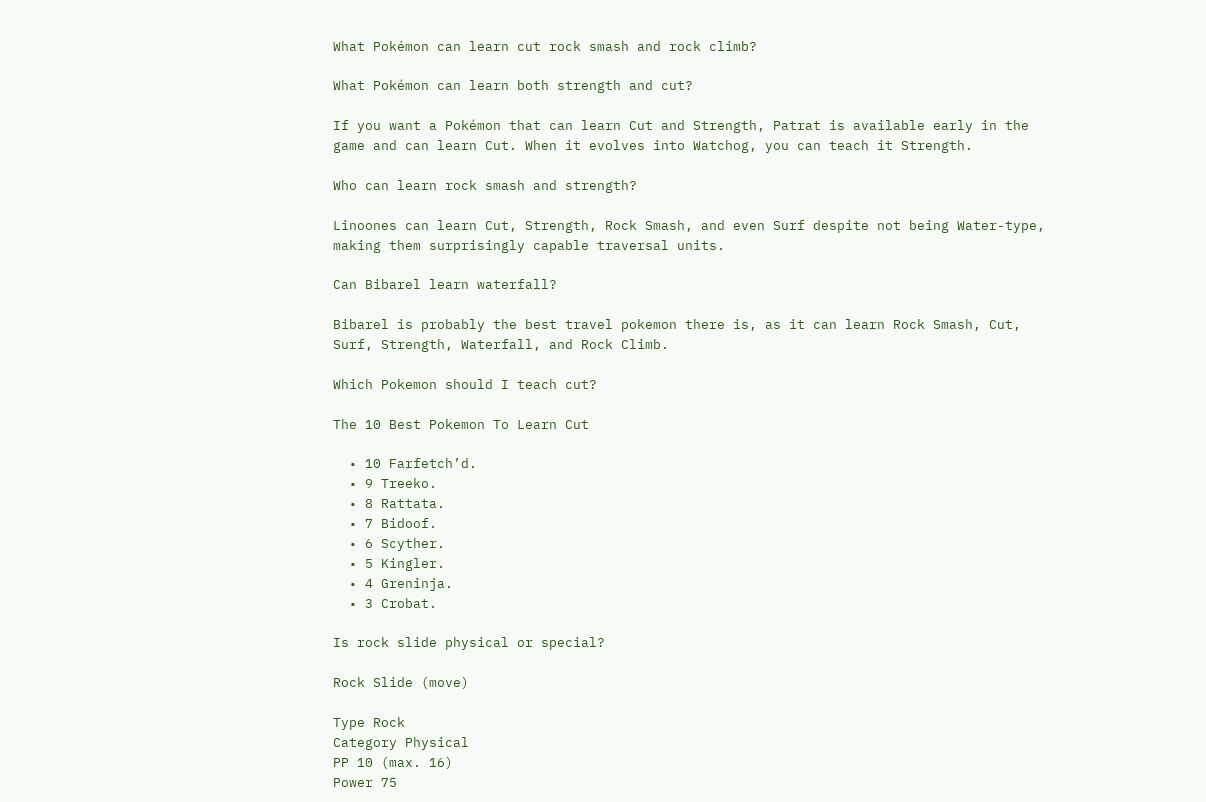What Pokémon can learn cut rock smash and rock climb?

What Pokémon can learn both strength and cut?

If you want a Pokémon that can learn Cut and Strength, Patrat is available early in the game and can learn Cut. When it evolves into Watchog, you can teach it Strength.

Who can learn rock smash and strength?

Linoones can learn Cut, Strength, Rock Smash, and even Surf despite not being Water-type, making them surprisingly capable traversal units.

Can Bibarel learn waterfall?

Bibarel is probably the best travel pokemon there is, as it can learn Rock Smash, Cut, Surf, Strength, Waterfall, and Rock Climb.

Which Pokemon should I teach cut?

The 10 Best Pokemon To Learn Cut

  • 10 Farfetch’d.
  • 9 Treeko.
  • 8 Rattata.
  • 7 Bidoof.
  • 6 Scyther.
  • 5 Kingler.
  • 4 Greninja.
  • 3 Crobat.

Is rock slide physical or special?

Rock Slide (move)

Type Rock
Category Physical
PP 10 (max. 16)
Power 75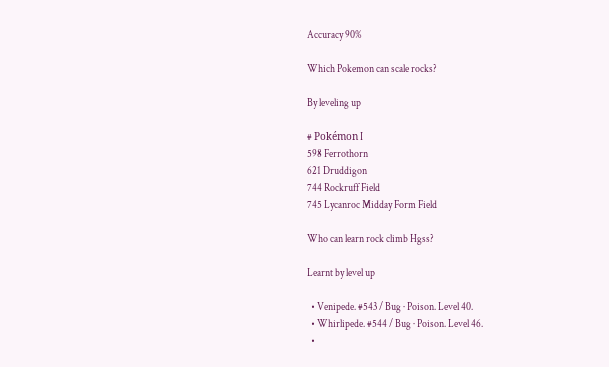Accuracy 90%

Which Pokemon can scale rocks?

By leveling up

# Pokémon I
598 Ferrothorn
621 Druddigon
744 Rockruff Field
745 Lycanroc Midday Form Field

Who can learn rock climb Hgss?

Learnt by level up

  • Venipede. #543 / Bug · Poison. Level 40.
  • Whirlipede. #544 / Bug · Poison. Level 46.
  •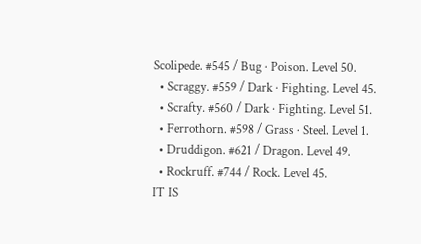Scolipede. #545 / Bug · Poison. Level 50.
  • Scraggy. #559 / Dark · Fighting. Level 45.
  • Scrafty. #560 / Dark · Fighting. Level 51.
  • Ferrothorn. #598 / Grass · Steel. Level 1.
  • Druddigon. #621 / Dragon. Level 49.
  • Rockruff. #744 / Rock. Level 45.
IT IS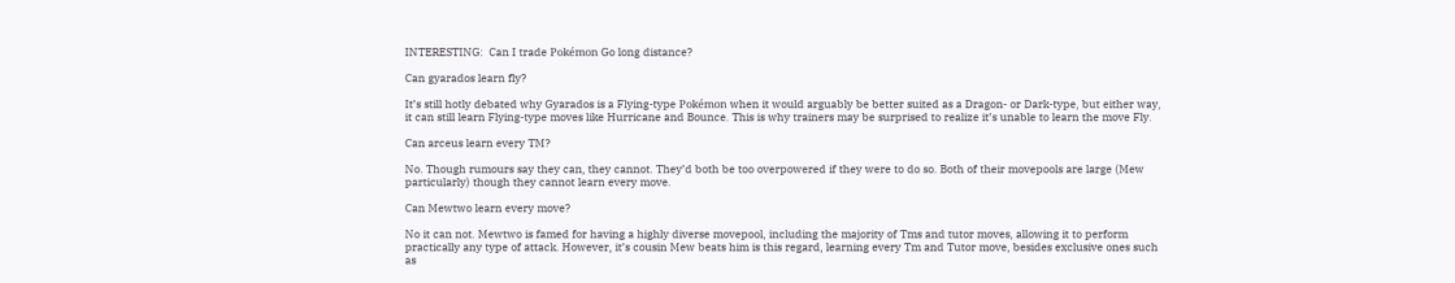INTERESTING:  Can I trade Pokémon Go long distance?

Can gyarados learn fly?

It’s still hotly debated why Gyarados is a Flying-type Pokémon when it would arguably be better suited as a Dragon- or Dark-type, but either way, it can still learn Flying-type moves like Hurricane and Bounce. This is why trainers may be surprised to realize it’s unable to learn the move Fly.

Can arceus learn every TM?

No. Though rumours say they can, they cannot. They’d both be too overpowered if they were to do so. Both of their movepools are large (Mew particularly) though they cannot learn every move.

Can Mewtwo learn every move?

No it can not. Mewtwo is famed for having a highly diverse movepool, including the majority of Tms and tutor moves, allowing it to perform practically any type of attack. However, it’s cousin Mew beats him is this regard, learning every Tm and Tutor move, besides exclusive ones such as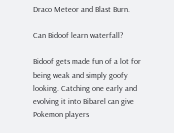Draco Meteor and Blast Burn.

Can Bidoof learn waterfall?

Bidoof gets made fun of a lot for being weak and simply goofy looking. Catching one early and evolving it into Bibarel can give Pokemon players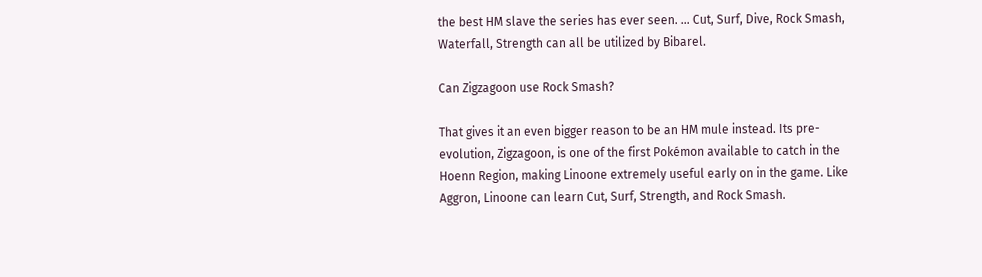the best HM slave the series has ever seen. … Cut, Surf, Dive, Rock Smash, Waterfall, Strength can all be utilized by Bibarel.

Can Zigzagoon use Rock Smash?

That gives it an even bigger reason to be an HM mule instead. Its pre-evolution, Zigzagoon, is one of the first Pokémon available to catch in the Hoenn Region, making Linoone extremely useful early on in the game. Like Aggron, Linoone can learn Cut, Surf, Strength, and Rock Smash.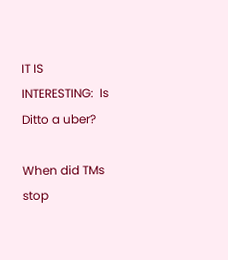IT IS INTERESTING:  Is Ditto a uber?

When did TMs stop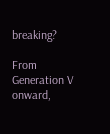breaking?

From Generation V onward,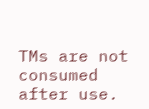TMs are not consumed after use.